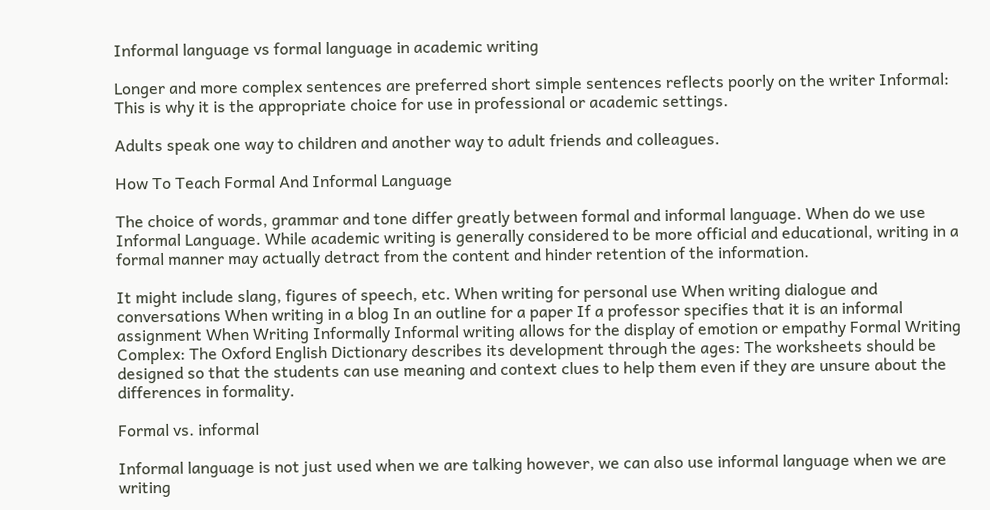Informal language vs formal language in academic writing

Longer and more complex sentences are preferred short simple sentences reflects poorly on the writer Informal: This is why it is the appropriate choice for use in professional or academic settings.

Adults speak one way to children and another way to adult friends and colleagues.

How To Teach Formal And Informal Language

The choice of words, grammar and tone differ greatly between formal and informal language. When do we use Informal Language. While academic writing is generally considered to be more official and educational, writing in a formal manner may actually detract from the content and hinder retention of the information.

It might include slang, figures of speech, etc. When writing for personal use When writing dialogue and conversations When writing in a blog In an outline for a paper If a professor specifies that it is an informal assignment When Writing Informally Informal writing allows for the display of emotion or empathy Formal Writing Complex: The Oxford English Dictionary describes its development through the ages: The worksheets should be designed so that the students can use meaning and context clues to help them even if they are unsure about the differences in formality.

Formal vs. informal

Informal language is not just used when we are talking however, we can also use informal language when we are writing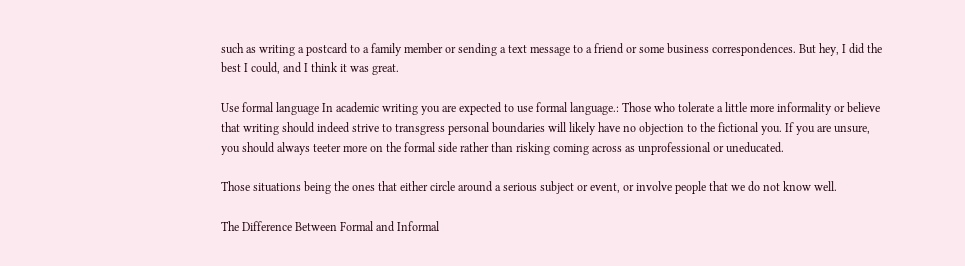such as writing a postcard to a family member or sending a text message to a friend or some business correspondences. But hey, I did the best I could, and I think it was great.

Use formal language In academic writing you are expected to use formal language.: Those who tolerate a little more informality or believe that writing should indeed strive to transgress personal boundaries will likely have no objection to the fictional you. If you are unsure, you should always teeter more on the formal side rather than risking coming across as unprofessional or uneducated.

Those situations being the ones that either circle around a serious subject or event, or involve people that we do not know well.

The Difference Between Formal and Informal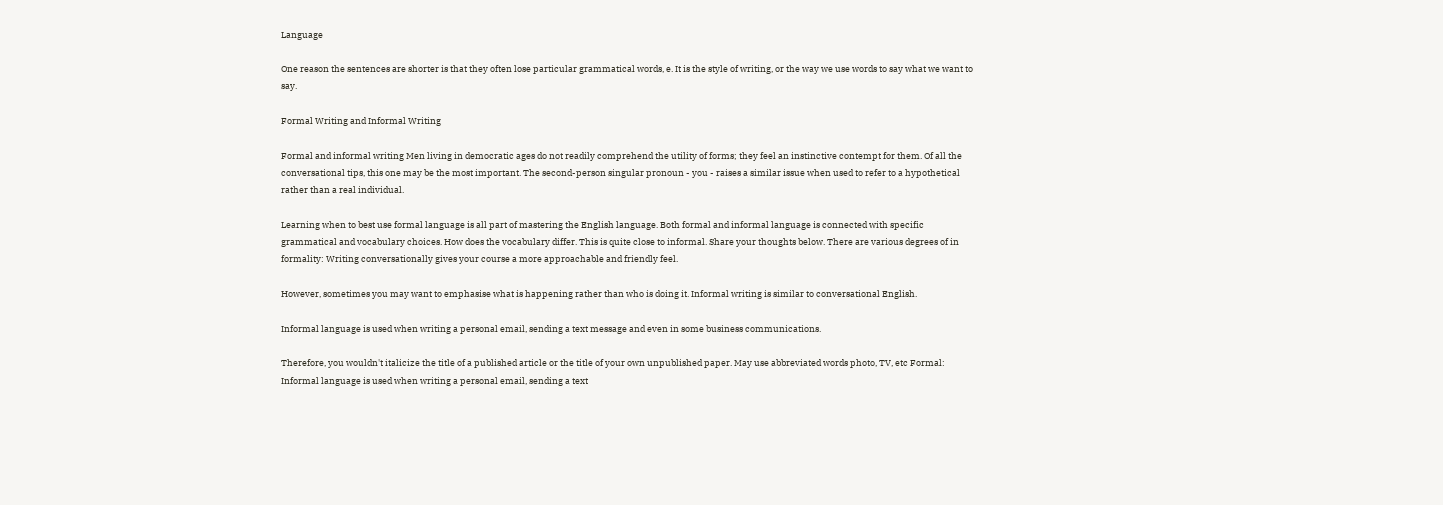Language

One reason the sentences are shorter is that they often lose particular grammatical words, e. It is the style of writing, or the way we use words to say what we want to say.

Formal Writing and Informal Writing

Formal and informal writing Men living in democratic ages do not readily comprehend the utility of forms; they feel an instinctive contempt for them. Of all the conversational tips, this one may be the most important. The second-person singular pronoun - you - raises a similar issue when used to refer to a hypothetical rather than a real individual.

Learning when to best use formal language is all part of mastering the English language. Both formal and informal language is connected with specific grammatical and vocabulary choices. How does the vocabulary differ. This is quite close to informal. Share your thoughts below. There are various degrees of in formality: Writing conversationally gives your course a more approachable and friendly feel.

However, sometimes you may want to emphasise what is happening rather than who is doing it. Informal writing is similar to conversational English.

Informal language is used when writing a personal email, sending a text message and even in some business communications.

Therefore, you wouldn't italicize the title of a published article or the title of your own unpublished paper. May use abbreviated words photo, TV, etc Formal: Informal language is used when writing a personal email, sending a text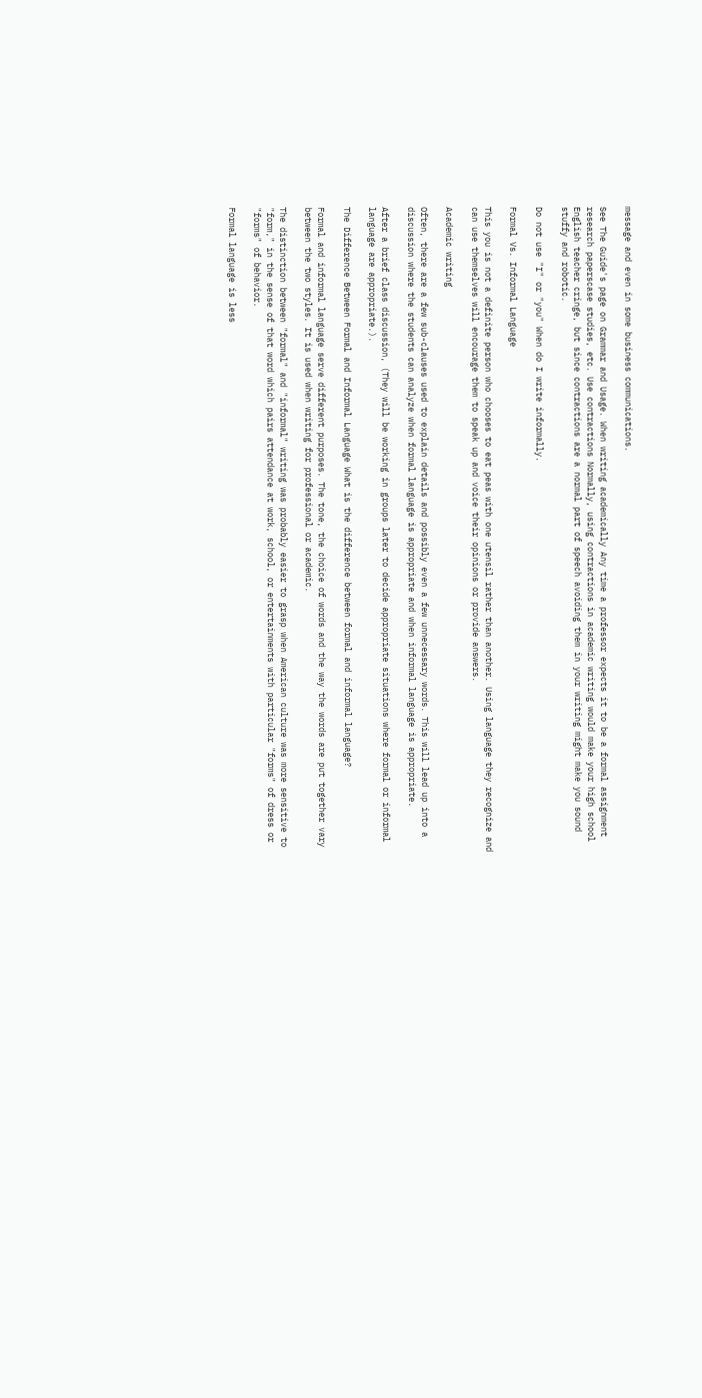message and even in some business communications.

See The Guide's page on Grammar and Usage. When writing academically Any time a professor expects it to be a formal assignment research paperscase studies, etc. Use contractions Normally, using contractions in academic writing would make your high school English teacher cringe, but since contractions are a normal part of speech avoiding them in your writing might make you sound stuffy and robotic.

Do not use "I" or "you" When do I write informally.

Formal Vs. Informal Language

This you is not a definite person who chooses to eat peas with one utensil rather than another. Using language they recognize and can use themselves will encourage them to speak up and voice their opinions or provide answers.

Academic writing

Often, there are a few sub-clauses used to explain details and possibly even a few unnecessary words. This will lead up into a discussion where the students can analyze when formal language is appropriate and when informal language is appropriate.

After a brief class discussion, (They will be working in groups later to decide appropriate situations where formal or informal language are appropriate.).

The Difference Between Formal and Informal Language What is the difference between formal and informal language?

Formal and informal language serve different purposes. The tone, the choice of words and the way the words are put together vary between the two styles. It is used when writing for professional or academic.

The distinction between "formal" and "informal" writing was probably easier to grasp when American culture was more sensitive to "form," in the sense of that word which pairs attendance at work, school, or entertainments with particular "forms" of dress or "forms" of behavior.

Formal language is less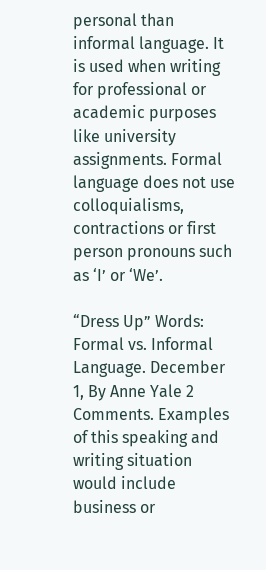personal than informal language. It is used when writing for professional or academic purposes like university assignments. Formal language does not use colloquialisms, contractions or first person pronouns such as ‘I’ or ‘We’.

“Dress Up” Words: Formal vs. Informal Language. December 1, By Anne Yale 2 Comments. Examples of this speaking and writing situation would include business or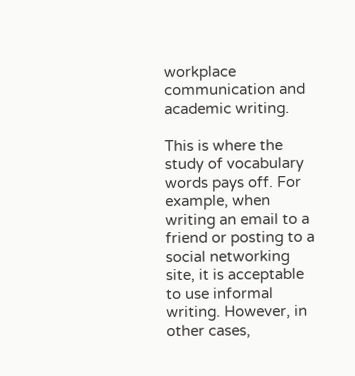workplace communication and academic writing.

This is where the study of vocabulary words pays off. For example, when writing an email to a friend or posting to a social networking site, it is acceptable to use informal writing. However, in other cases,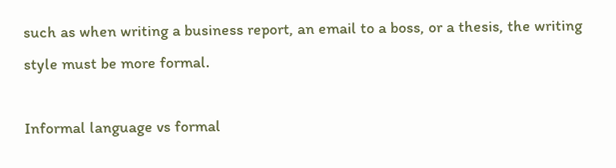such as when writing a business report, an email to a boss, or a thesis, the writing style must be more formal.

Informal language vs formal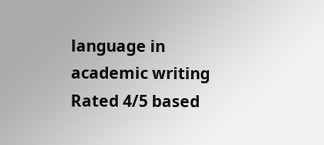language in academic writing
Rated 4/5 based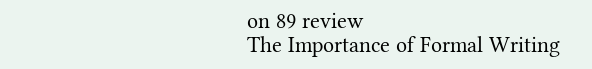on 89 review
The Importance of Formal Writing